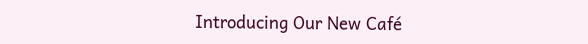Introducing Our New Café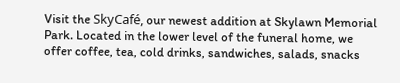Visit the SkyCafé, our newest addition at Skylawn Memorial Park. Located in the lower level of the funeral home, we offer coffee, tea, cold drinks, sandwiches, salads, snacks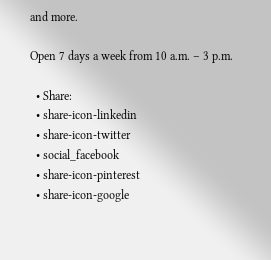and more.

Open 7 days a week from 10 a.m. – 3 p.m.

  • Share:
  • share-icon-linkedin
  • share-icon-twitter
  • social_facebook
  • share-icon-pinterest
  • share-icon-google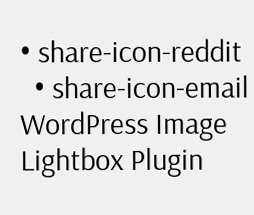• share-icon-reddit
  • share-icon-email
WordPress Image Lightbox Plugin